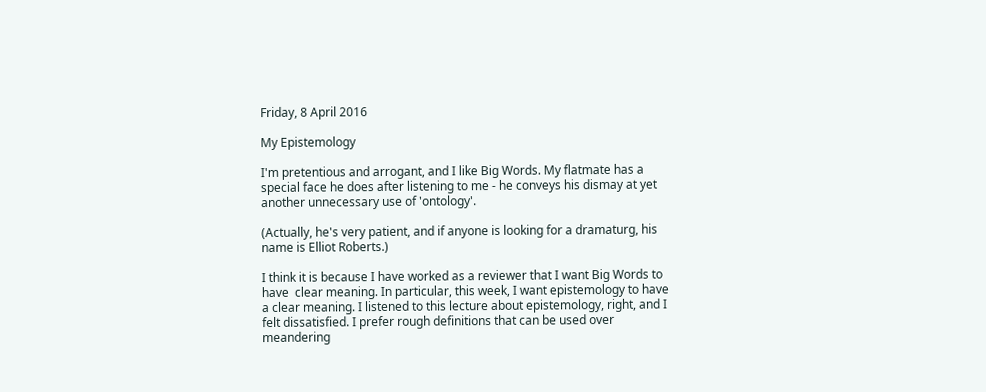Friday, 8 April 2016

My Epistemology

I'm pretentious and arrogant, and I like Big Words. My flatmate has a special face he does after listening to me - he conveys his dismay at yet another unnecessary use of 'ontology'.

(Actually, he's very patient, and if anyone is looking for a dramaturg, his name is Elliot Roberts.)

I think it is because I have worked as a reviewer that I want Big Words to have  clear meaning. In particular, this week, I want epistemology to have a clear meaning. I listened to this lecture about epistemology, right, and I felt dissatisfied. I prefer rough definitions that can be used over meandering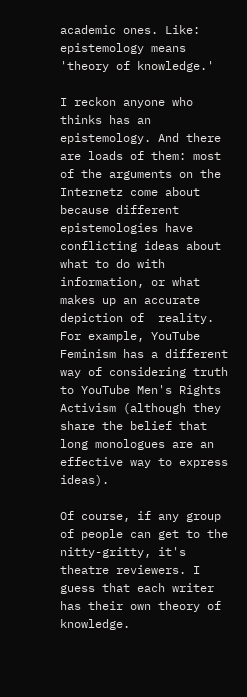academic ones. Like: epistemology means 'theory of knowledge.'

I reckon anyone who thinks has an epistemology. And there are loads of them: most of the arguments on the Internetz come about because different epistemologies have conflicting ideas about what to do with information, or what makes up an accurate depiction of  reality. For example, YouTube Feminism has a different way of considering truth to YouTube Men's Rights Activism (although they share the belief that long monologues are an effective way to express ideas).

Of course, if any group of people can get to the nitty-gritty, it's theatre reviewers. I guess that each writer has their own theory of knowledge.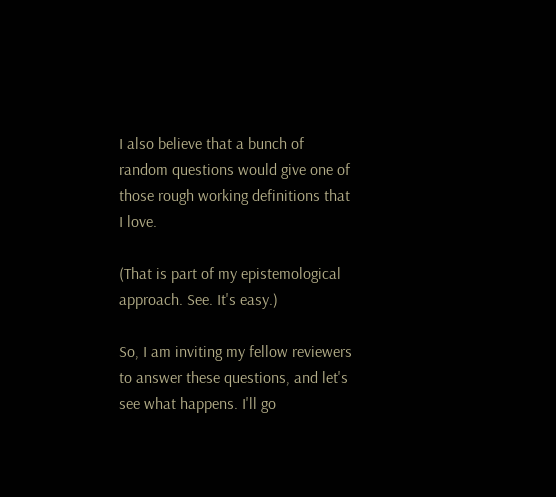I also believe that a bunch of random questions would give one of those rough working definitions that I love.

(That is part of my epistemological approach. See. It's easy.)

So, I am inviting my fellow reviewers to answer these questions, and let's see what happens. I'll go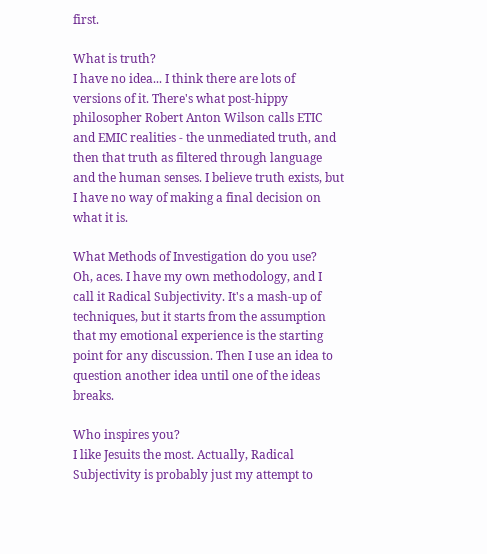first.

What is truth?
I have no idea... I think there are lots of versions of it. There's what post-hippy philosopher Robert Anton Wilson calls ETIC and EMIC realities - the unmediated truth, and then that truth as filtered through language and the human senses. I believe truth exists, but I have no way of making a final decision on what it is.

What Methods of Investigation do you use?
Oh, aces. I have my own methodology, and I call it Radical Subjectivity. It's a mash-up of techniques, but it starts from the assumption that my emotional experience is the starting point for any discussion. Then I use an idea to question another idea until one of the ideas breaks.

Who inspires you?
I like Jesuits the most. Actually, Radical Subjectivity is probably just my attempt to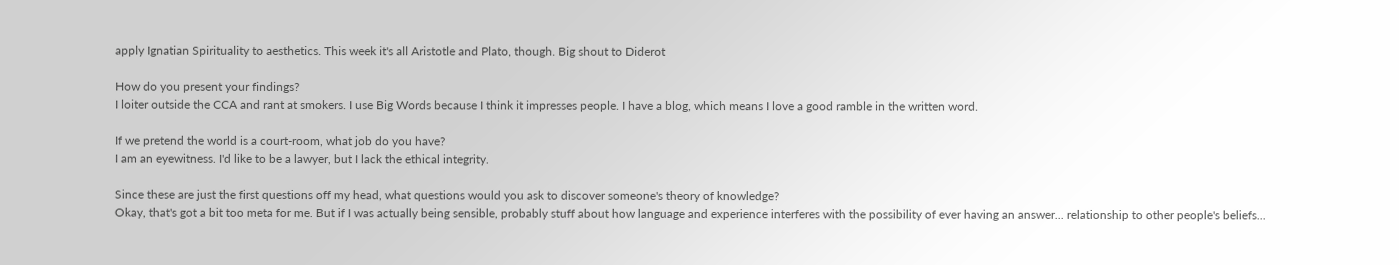apply Ignatian Spirituality to aesthetics. This week it's all Aristotle and Plato, though. Big shout to Diderot

How do you present your findings?
I loiter outside the CCA and rant at smokers. I use Big Words because I think it impresses people. I have a blog, which means I love a good ramble in the written word.

If we pretend the world is a court-room, what job do you have?
I am an eyewitness. I'd like to be a lawyer, but I lack the ethical integrity.

Since these are just the first questions off my head, what questions would you ask to discover someone's theory of knowledge?
Okay, that's got a bit too meta for me. But if I was actually being sensible, probably stuff about how language and experience interferes with the possibility of ever having an answer... relationship to other people's beliefs...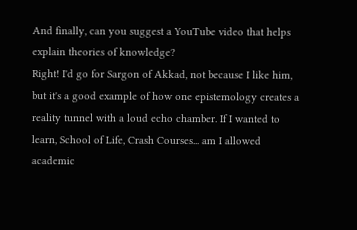And finally, can you suggest a YouTube video that helps explain theories of knowledge?
Right! I'd go for Sargon of Akkad, not because I like him, but it's a good example of how one epistemology creates a reality tunnel with a loud echo chamber. If I wanted to learn, School of Life, Crash Courses... am I allowed academic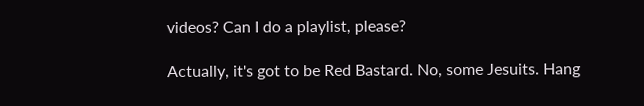videos? Can I do a playlist, please?

Actually, it's got to be Red Bastard. No, some Jesuits. Hang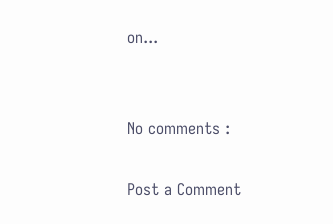on...


No comments :

Post a Comment